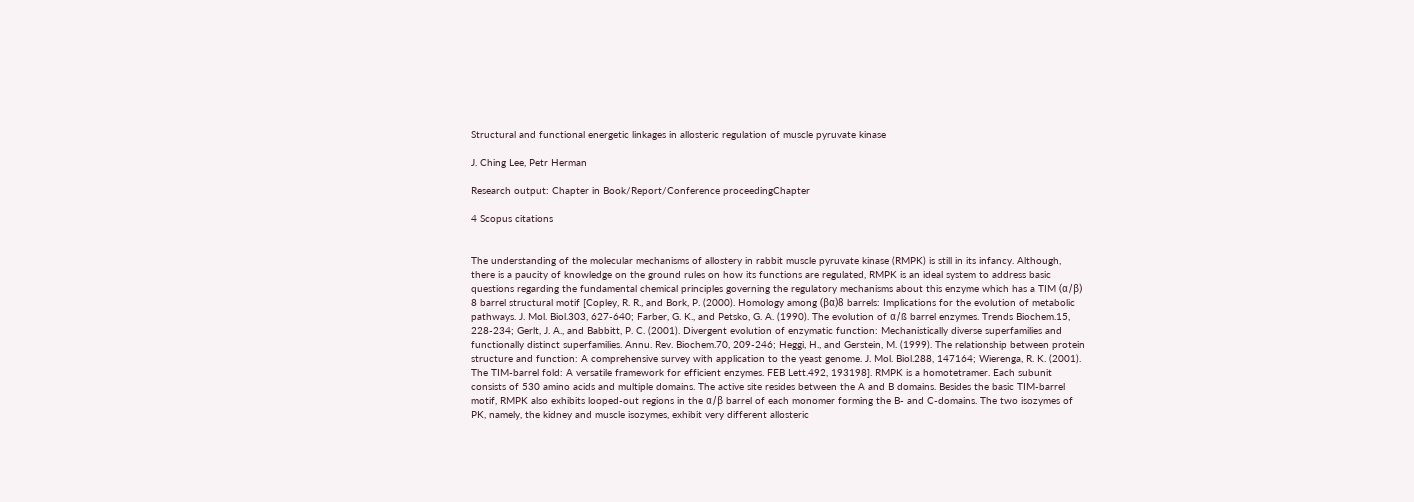Structural and functional energetic linkages in allosteric regulation of muscle pyruvate kinase

J. Ching Lee, Petr Herman

Research output: Chapter in Book/Report/Conference proceedingChapter

4 Scopus citations


The understanding of the molecular mechanisms of allostery in rabbit muscle pyruvate kinase (RMPK) is still in its infancy. Although, there is a paucity of knowledge on the ground rules on how its functions are regulated, RMPK is an ideal system to address basic questions regarding the fundamental chemical principles governing the regulatory mechanisms about this enzyme which has a TIM (α/β) 8 barrel structural motif [Copley, R. R., and Bork, P. (2000). Homology among (βα)8 barrels: Implications for the evolution of metabolic pathways. J. Mol. Biol.303, 627-640; Farber, G. K., and Petsko, G. A. (1990). The evolution of α/ß barrel enzymes. Trends Biochem.15, 228-234; Gerlt, J. A., and Babbitt, P. C. (2001). Divergent evolution of enzymatic function: Mechanistically diverse superfamilies and functionally distinct superfamilies. Annu. Rev. Biochem.70, 209-246; Heggi, H., and Gerstein, M. (1999). The relationship between protein structure and function: A comprehensive survey with application to the yeast genome. J. Mol. Biol.288, 147164; Wierenga, R. K. (2001). The TIM-barrel fold: A versatile framework for efficient enzymes. FEB Lett.492, 193198]. RMPK is a homotetramer. Each subunit consists of 530 amino acids and multiple domains. The active site resides between the A and B domains. Besides the basic TIM-barrel motif, RMPK also exhibits looped-out regions in the α/β barrel of each monomer forming the B- and C-domains. The two isozymes of PK, namely, the kidney and muscle isozymes, exhibit very different allosteric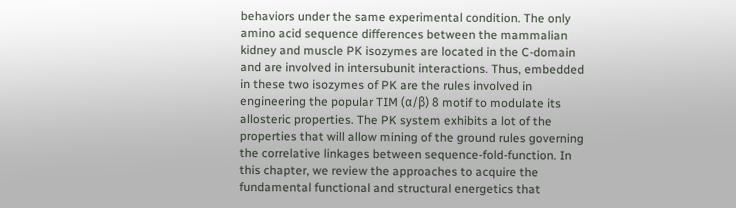behaviors under the same experimental condition. The only amino acid sequence differences between the mammalian kidney and muscle PK isozymes are located in the C-domain and are involved in intersubunit interactions. Thus, embedded in these two isozymes of PK are the rules involved in engineering the popular TIM (α/β) 8 motif to modulate its allosteric properties. The PK system exhibits a lot of the properties that will allow mining of the ground rules governing the correlative linkages between sequence-fold-function. In this chapter, we review the approaches to acquire the fundamental functional and structural energetics that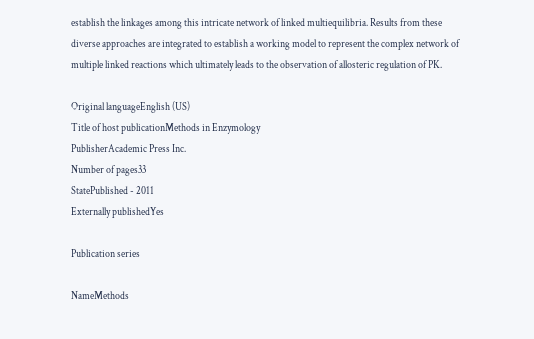establish the linkages among this intricate network of linked multiequilibria. Results from these diverse approaches are integrated to establish a working model to represent the complex network of multiple linked reactions which ultimately leads to the observation of allosteric regulation of PK.

Original languageEnglish (US)
Title of host publicationMethods in Enzymology
PublisherAcademic Press Inc.
Number of pages33
StatePublished - 2011
Externally publishedYes

Publication series

NameMethods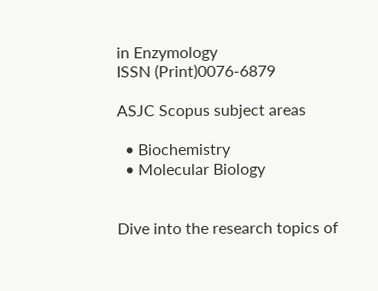in Enzymology
ISSN (Print)0076-6879

ASJC Scopus subject areas

  • Biochemistry
  • Molecular Biology


Dive into the research topics of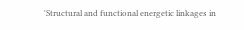'Structural and functional energetic linkages in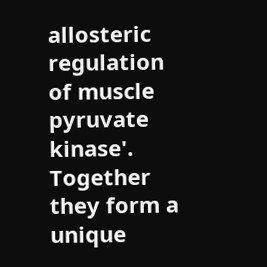allosteric regulation of muscle pyruvate kinase'. Together they form a unique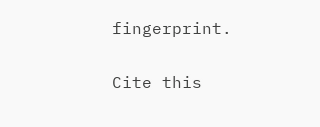fingerprint.

Cite this